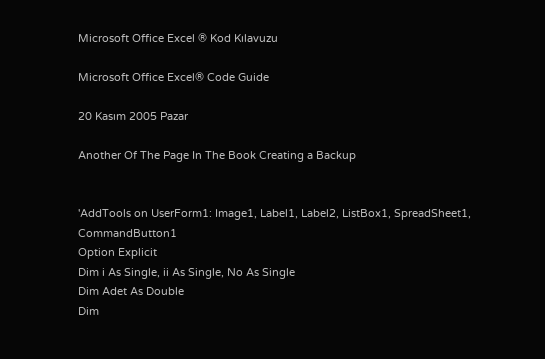Microsoft Office Excel ® Kod Kılavuzu

Microsoft Office Excel® Code Guide

20 Kasım 2005 Pazar

Another Of The Page In The Book Creating a Backup


'AddTools on UserForm1: Image1, Label1, Label2, ListBox1, SpreadSheet1, CommandButton1
Option Explicit
Dim i As Single, ii As Single, No As Single
Dim Adet As Double
Dim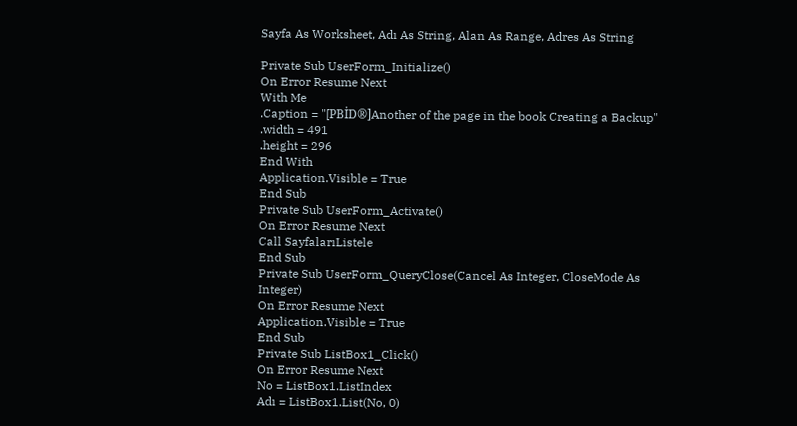Sayfa As Worksheet, Adı As String, Alan As Range, Adres As String

Private Sub UserForm_Initialize()
On Error Resume Next
With Me
.Caption = "[PBİD®]Another of the page in the book Creating a Backup"
.width = 491
.height = 296
End With
Application.Visible = True
End Sub
Private Sub UserForm_Activate()
On Error Resume Next
Call SayfalarıListele
End Sub
Private Sub UserForm_QueryClose(Cancel As Integer, CloseMode As Integer)
On Error Resume Next
Application.Visible = True
End Sub
Private Sub ListBox1_Click()
On Error Resume Next
No = ListBox1.ListIndex
Adı = ListBox1.List(No, 0)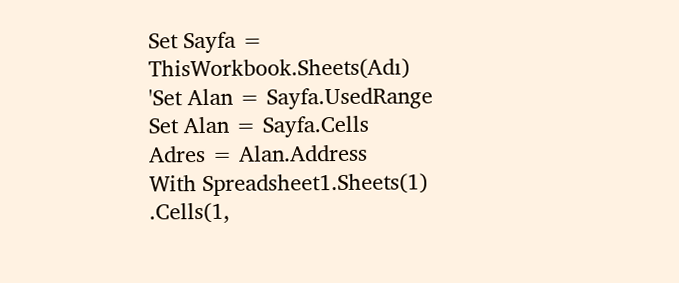Set Sayfa = ThisWorkbook.Sheets(Adı)
'Set Alan = Sayfa.UsedRange
Set Alan = Sayfa.Cells
Adres = Alan.Address
With Spreadsheet1.Sheets(1)
.Cells(1,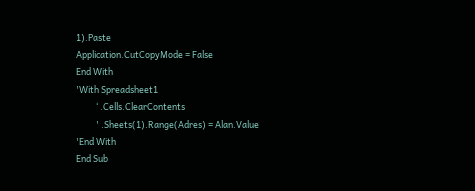1).Paste
Application.CutCopyMode = False
End With
'With Spreadsheet1
          ‘ .Cells.ClearContents
          ' .Sheets(1).Range(Adres) = Alan.Value
'End With
End Sub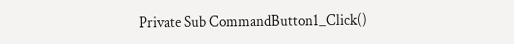Private Sub CommandButton1_Click()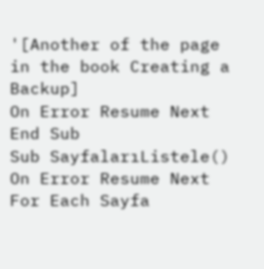'[Another of the page in the book Creating a Backup]
On Error Resume Next
End Sub
Sub SayfalarıListele()
On Error Resume Next
For Each Sayfa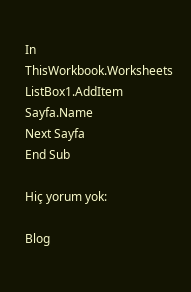In ThisWorkbook.Worksheets
ListBox1.AddItem Sayfa.Name
Next Sayfa
End Sub

Hiç yorum yok:

Blog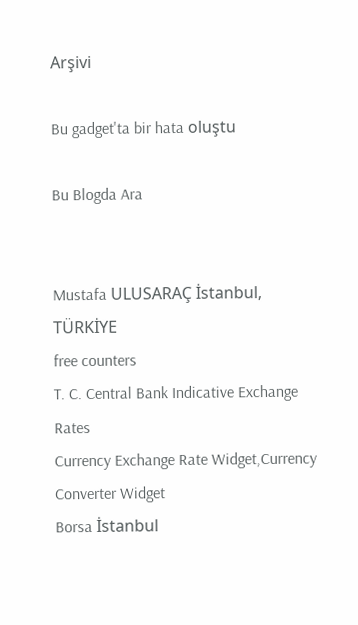Arşivi

Bu gadget'ta bir hata oluştu

Bu Blogda Ara


Mustafa ULUSARAÇ İstanbul, TÜRKİYE
free counters
T. C. Central Bank Indicative Exchange Rates
Currency Exchange Rate Widget,Currency Converter Widget
Borsa İstanbul